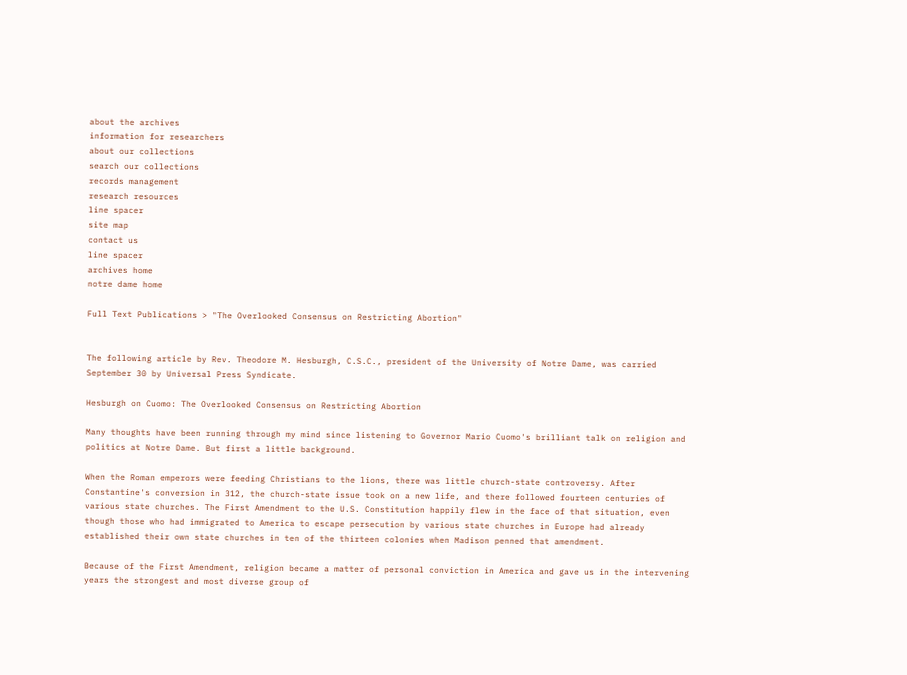about the archives
information for researchers
about our collections
search our collections
records management
research resources
line spacer
site map
contact us
line spacer
archives home
notre dame home

Full Text Publications > "The Overlooked Consensus on Restricting Abortion"


The following article by Rev. Theodore M. Hesburgh, C.S.C., president of the University of Notre Dame, was carried September 30 by Universal Press Syndicate.

Hesburgh on Cuomo: The Overlooked Consensus on Restricting Abortion

Many thoughts have been running through my mind since listening to Governor Mario Cuomo's brilliant talk on religion and politics at Notre Dame. But first a little background.

When the Roman emperors were feeding Christians to the lions, there was little church-state controversy. After Constantine's conversion in 312, the church-state issue took on a new life, and there followed fourteen centuries of various state churches. The First Amendment to the U.S. Constitution happily flew in the face of that situation, even though those who had immigrated to America to escape persecution by various state churches in Europe had already established their own state churches in ten of the thirteen colonies when Madison penned that amendment.

Because of the First Amendment, religion became a matter of personal conviction in America and gave us in the intervening years the strongest and most diverse group of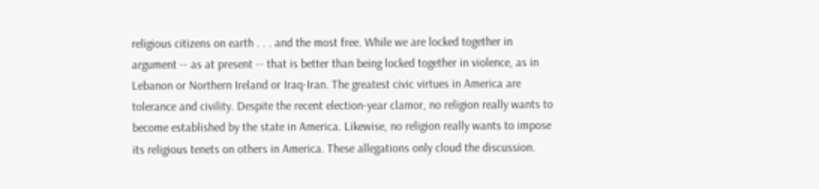religious citizens on earth . . . and the most free. While we are locked together in argument -- as at present -- that is better than being locked together in violence, as in Lebanon or Northern Ireland or Iraq-Iran. The greatest civic virtues in America are tolerance and civility. Despite the recent election-year clamor, no religion really wants to become established by the state in America. Likewise, no religion really wants to impose its religious tenets on others in America. These allegations only cloud the discussion.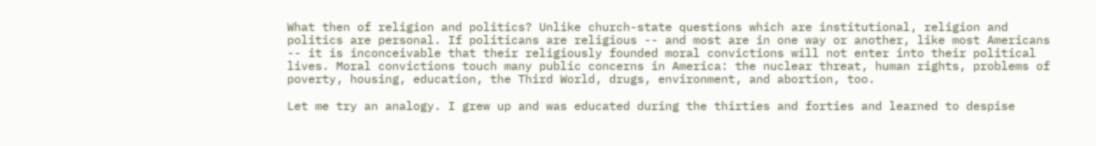What then of religion and politics? Unlike church-state questions which are institutional, religion and politics are personal. If politicans are religious -- and most are in one way or another, like most Americans -- it is inconceivable that their religiously founded moral convictions will not enter into their political lives. Moral convictions touch many public concerns in America: the nuclear threat, human rights, problems of poverty, housing, education, the Third World, drugs, environment, and abortion, too.

Let me try an analogy. I grew up and was educated during the thirties and forties and learned to despise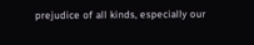prejudice of all kinds, especially our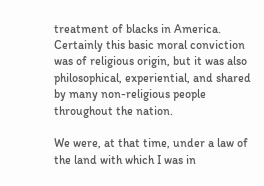treatment of blacks in America. Certainly this basic moral conviction was of religious origin, but it was also philosophical, experiential, and shared by many non-religious people throughout the nation.

We were, at that time, under a law of the land with which I was in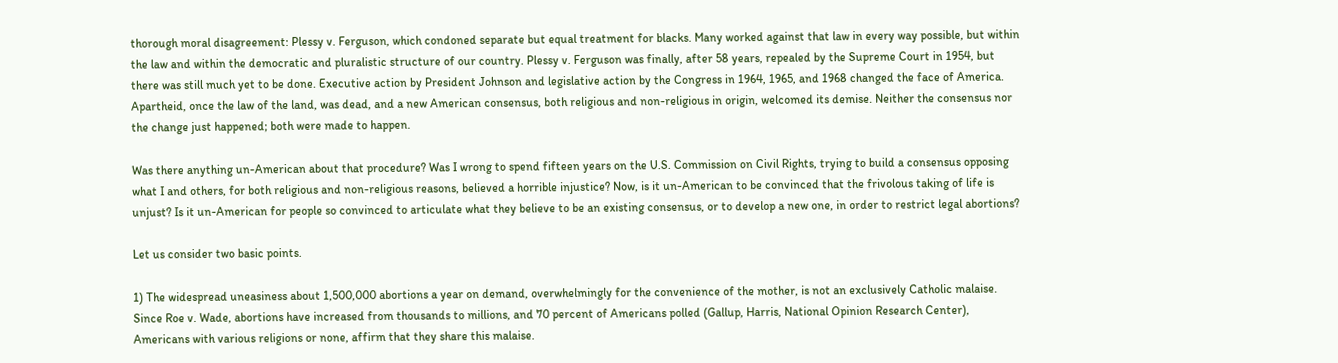thorough moral disagreement: Plessy v. Ferguson, which condoned separate but equal treatment for blacks. Many worked against that law in every way possible, but within the law and within the democratic and pluralistic structure of our country. Plessy v. Ferguson was finally, after 58 years, repealed by the Supreme Court in 1954, but there was still much yet to be done. Executive action by President Johnson and legislative action by the Congress in 1964, 1965, and 1968 changed the face of America. Apartheid, once the law of the land, was dead, and a new American consensus, both religious and non-religious in origin, welcomed its demise. Neither the consensus nor the change just happened; both were made to happen.

Was there anything un-American about that procedure? Was I wrong to spend fifteen years on the U.S. Commission on Civil Rights, trying to build a consensus opposing what I and others, for both religious and non-religious reasons, believed a horrible injustice? Now, is it un-American to be convinced that the frivolous taking of life is unjust? Is it un-American for people so convinced to articulate what they believe to be an existing consensus, or to develop a new one, in order to restrict legal abortions?

Let us consider two basic points.

1) The widespread uneasiness about 1,500,000 abortions a year on demand, overwhelmingly for the convenience of the mother, is not an exclusively Catholic malaise. Since Roe v. Wade, abortions have increased from thousands to millions, and 70 percent of Americans polled (Gallup, Harris, National Opinion Research Center), Americans with various religions or none, affirm that they share this malaise.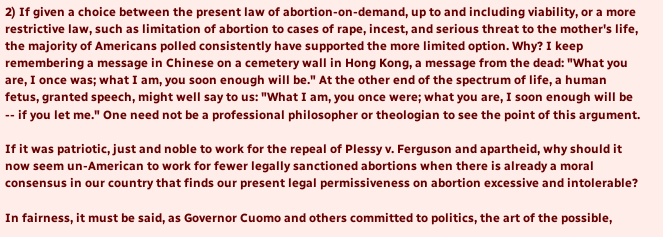2) If given a choice between the present law of abortion-on-demand, up to and including viability, or a more restrictive law, such as limitation of abortion to cases of rape, incest, and serious threat to the mother's life, the majority of Americans polled consistently have supported the more limited option. Why? I keep remembering a message in Chinese on a cemetery wall in Hong Kong, a message from the dead: "What you are, I once was; what I am, you soon enough will be." At the other end of the spectrum of life, a human fetus, granted speech, might well say to us: "What I am, you once were; what you are, I soon enough will be -- if you let me." One need not be a professional philosopher or theologian to see the point of this argument.

If it was patriotic, just and noble to work for the repeal of Plessy v. Ferguson and apartheid, why should it now seem un-American to work for fewer legally sanctioned abortions when there is already a moral consensus in our country that finds our present legal permissiveness on abortion excessive and intolerable?

In fairness, it must be said, as Governor Cuomo and others committed to politics, the art of the possible,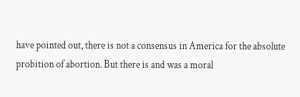have pointed out, there is not a consensus in America for the absolute probition of abortion. But there is and was a moral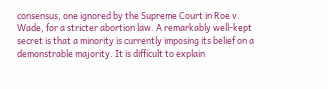consensus, one ignored by the Supreme Court in Roe v. Wade, for a stricter abortion law. A remarkably well-kept secret is that a minority is currently imposing its belief on a demonstrable majority. It is difficult to explain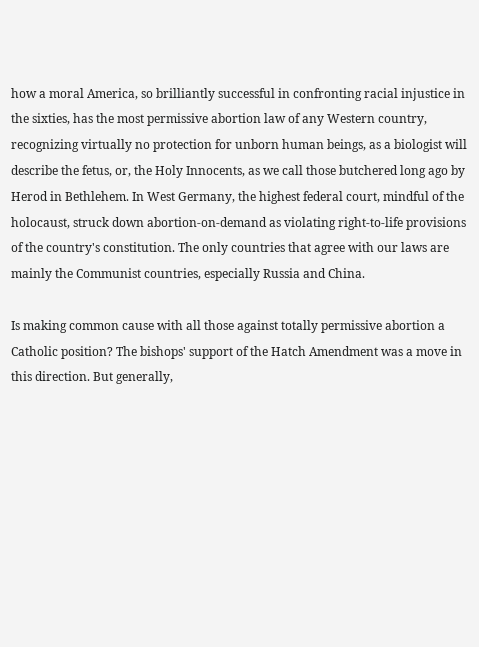how a moral America, so brilliantly successful in confronting racial injustice in the sixties, has the most permissive abortion law of any Western country, recognizing virtually no protection for unborn human beings, as a biologist will describe the fetus, or, the Holy Innocents, as we call those butchered long ago by Herod in Bethlehem. In West Germany, the highest federal court, mindful of the holocaust, struck down abortion-on-demand as violating right-to-life provisions of the country's constitution. The only countries that agree with our laws are mainly the Communist countries, especially Russia and China.

Is making common cause with all those against totally permissive abortion a Catholic position? The bishops' support of the Hatch Amendment was a move in this direction. But generally,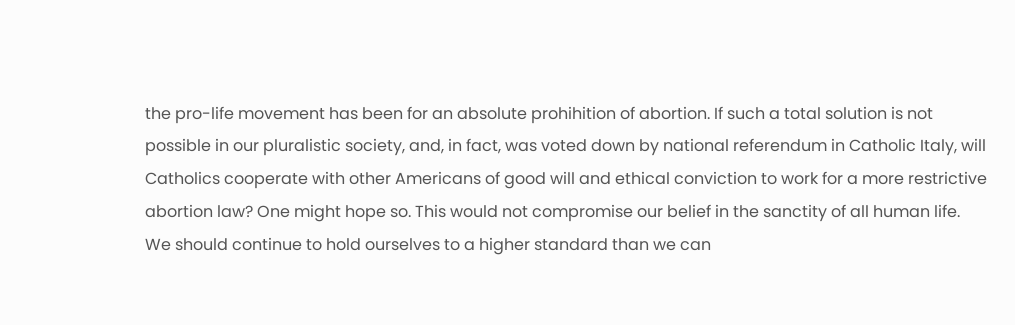the pro-life movement has been for an absolute prohihition of abortion. If such a total solution is not possible in our pluralistic society, and, in fact, was voted down by national referendum in Catholic Italy, will Catholics cooperate with other Americans of good will and ethical conviction to work for a more restrictive abortion law? One might hope so. This would not compromise our belief in the sanctity of all human life. We should continue to hold ourselves to a higher standard than we can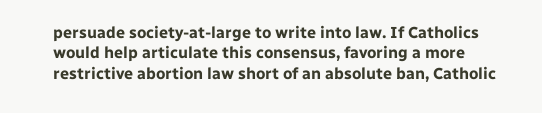persuade society-at-large to write into law. If Catholics would help articulate this consensus, favoring a more restrictive abortion law short of an absolute ban, Catholic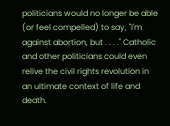politicians would no longer be able (or feel compelled) to say, "I'm against abortion, but . . . ." Catholic and other politicians could even relive the civil rights revolution in an ultimate context of life and death.